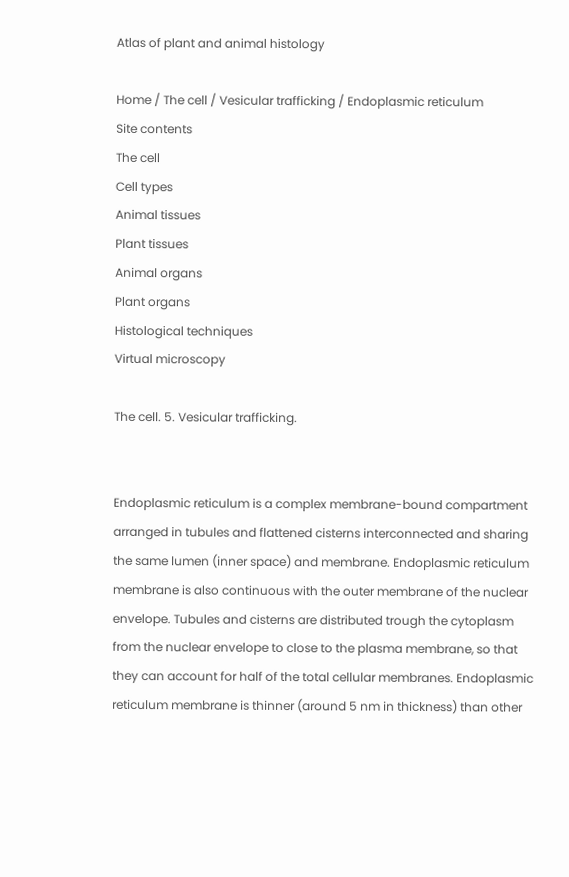Atlas of plant and animal histology

Home / The cell / Vesicular trafficking / Endoplasmic reticulum
Site contents
The cell
Cell types
Animal tissues
Plant tissues
Animal organs
Plant organs
Histological techniques
Virtual microscopy

The cell. 5. Vesicular trafficking.


Endoplasmic reticulum is a complex membrane-bound compartment arranged in tubules and flattened cisterns interconnected and sharing the same lumen (inner space) and membrane. Endoplasmic reticulum membrane is also continuous with the outer membrane of the nuclear envelope. Tubules and cisterns are distributed trough the cytoplasm from the nuclear envelope to close to the plasma membrane, so that they can account for half of the total cellular membranes. Endoplasmic reticulum membrane is thinner (around 5 nm in thickness) than other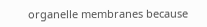organelle membranes because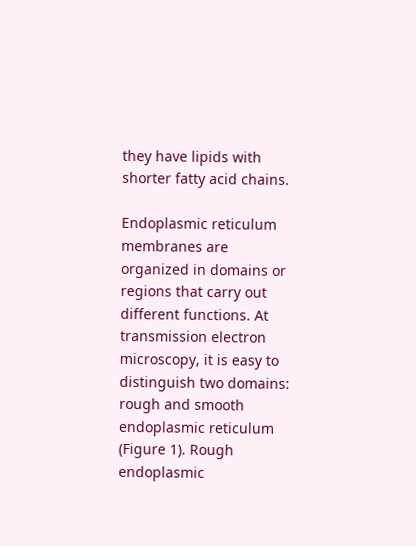they have lipids with shorter fatty acid chains.

Endoplasmic reticulum membranes are organized in domains or regions that carry out different functions. At transmission electron microscopy, it is easy to distinguish two domains: rough and smooth endoplasmic reticulum (Figure 1). Rough endoplasmic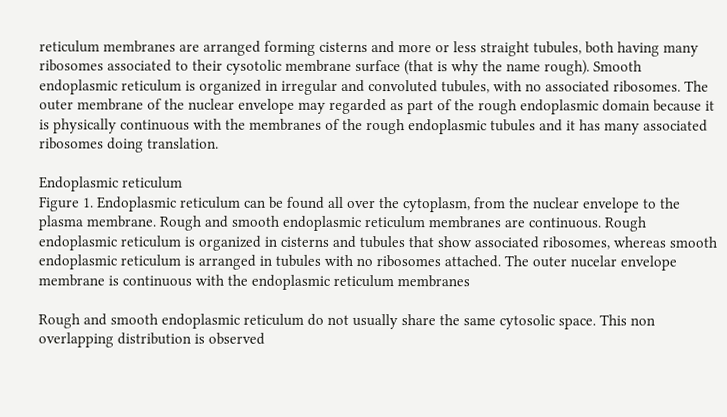reticulum membranes are arranged forming cisterns and more or less straight tubules, both having many ribosomes associated to their cysotolic membrane surface (that is why the name rough). Smooth endoplasmic reticulum is organized in irregular and convoluted tubules, with no associated ribosomes. The outer membrane of the nuclear envelope may regarded as part of the rough endoplasmic domain because it is physically continuous with the membranes of the rough endoplasmic tubules and it has many associated ribosomes doing translation.

Endoplasmic reticulum
Figure 1. Endoplasmic reticulum can be found all over the cytoplasm, from the nuclear envelope to the plasma membrane. Rough and smooth endoplasmic reticulum membranes are continuous. Rough endoplasmic reticulum is organized in cisterns and tubules that show associated ribosomes, whereas smooth endoplasmic reticulum is arranged in tubules with no ribosomes attached. The outer nucelar envelope membrane is continuous with the endoplasmic reticulum membranes

Rough and smooth endoplasmic reticulum do not usually share the same cytosolic space. This non overlapping distribution is observed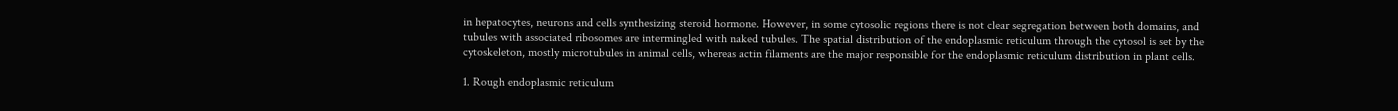in hepatocytes, neurons and cells synthesizing steroid hormone. However, in some cytosolic regions there is not clear segregation between both domains, and tubules with associated ribosomes are intermingled with naked tubules. The spatial distribution of the endoplasmic reticulum through the cytosol is set by the cytoskeleton, mostly microtubules in animal cells, whereas actin filaments are the major responsible for the endoplasmic reticulum distribution in plant cells.

1. Rough endoplasmic reticulum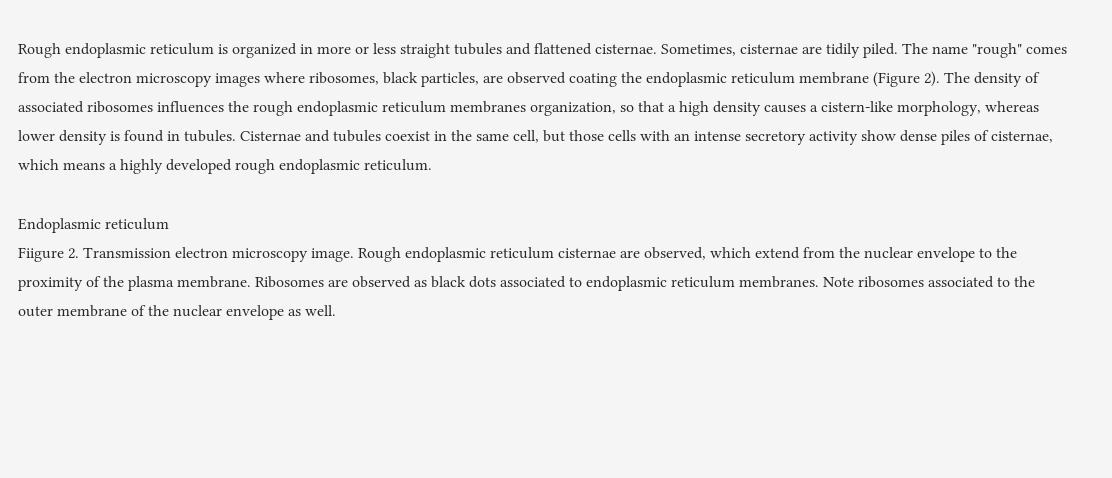Rough endoplasmic reticulum is organized in more or less straight tubules and flattened cisternae. Sometimes, cisternae are tidily piled. The name "rough" comes from the electron microscopy images where ribosomes, black particles, are observed coating the endoplasmic reticulum membrane (Figure 2). The density of associated ribosomes influences the rough endoplasmic reticulum membranes organization, so that a high density causes a cistern-like morphology, whereas lower density is found in tubules. Cisternae and tubules coexist in the same cell, but those cells with an intense secretory activity show dense piles of cisternae, which means a highly developed rough endoplasmic reticulum.

Endoplasmic reticulum
Fiigure 2. Transmission electron microscopy image. Rough endoplasmic reticulum cisternae are observed, which extend from the nuclear envelope to the proximity of the plasma membrane. Ribosomes are observed as black dots associated to endoplasmic reticulum membranes. Note ribosomes associated to the outer membrane of the nuclear envelope as well.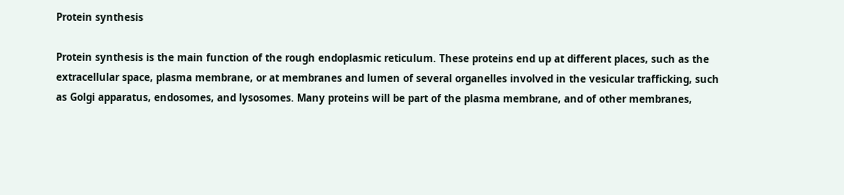Protein synthesis

Protein synthesis is the main function of the rough endoplasmic reticulum. These proteins end up at different places, such as the extracellular space, plasma membrane, or at membranes and lumen of several organelles involved in the vesicular trafficking, such as Golgi apparatus, endosomes, and lysosomes. Many proteins will be part of the plasma membrane, and of other membranes,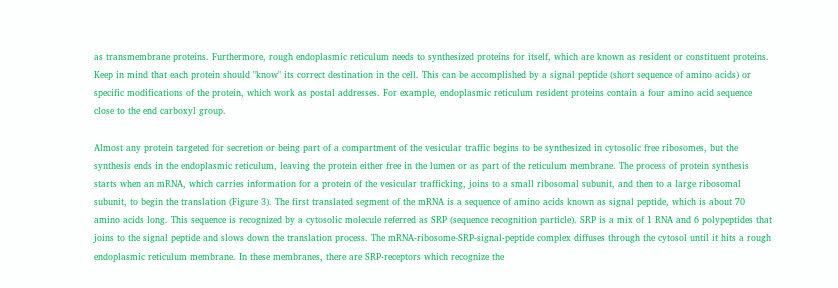as transmembrane proteins. Furthermore, rough endoplasmic reticulum needs to synthesized proteins for itself, which are known as resident or constituent proteins. Keep in mind that each protein should "know" its correct destination in the cell. This can be accomplished by a signal peptide (short sequence of amino acids) or specific modifications of the protein, which work as postal addresses. For example, endoplasmic reticulum resident proteins contain a four amino acid sequence close to the end carboxyl group.

Almost any protein targeted for secretion or being part of a compartment of the vesicular traffic begins to be synthesized in cytosolic free ribosomes, but the synthesis ends in the endoplasmic reticulum, leaving the protein either free in the lumen or as part of the reticulum membrane. The process of protein synthesis starts when an mRNA, which carries information for a protein of the vesicular trafficking, joins to a small ribosomal subunit, and then to a large ribosomal subunit, to begin the translation (Figure 3). The first translated segment of the mRNA is a sequence of amino acids known as signal peptide, which is about 70 amino acids long. This sequence is recognized by a cytosolic molecule referred as SRP (sequence recognition particle). SRP is a mix of 1 RNA and 6 polypeptides that joins to the signal peptide and slows down the translation process. The mRNA-ribosome-SRP-signal-peptide complex diffuses through the cytosol until it hits a rough endoplasmic reticulum membrane. In these membranes, there are SRP-receptors which recognize the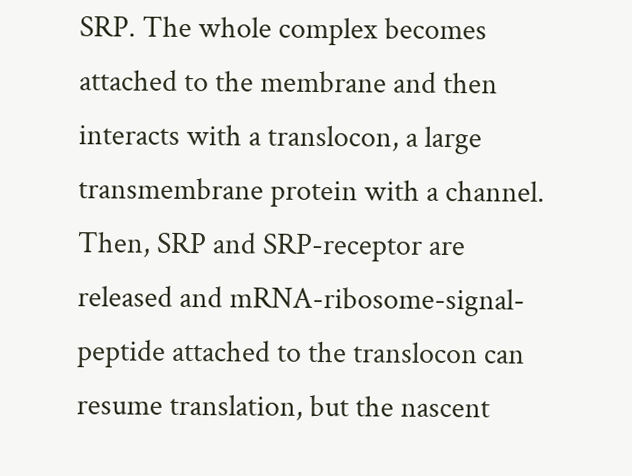SRP. The whole complex becomes attached to the membrane and then interacts with a translocon, a large transmembrane protein with a channel. Then, SRP and SRP-receptor are released and mRNA-ribosome-signal-peptide attached to the translocon can resume translation, but the nascent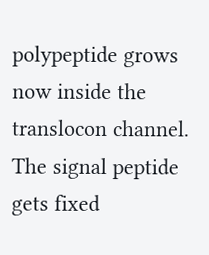polypeptide grows now inside the translocon channel. The signal peptide gets fixed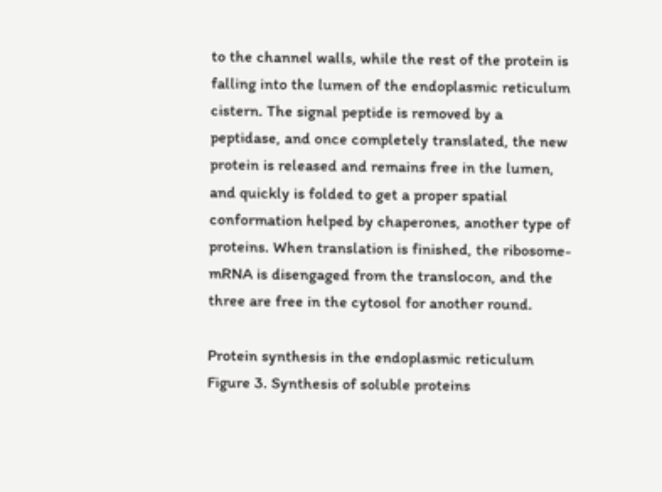to the channel walls, while the rest of the protein is falling into the lumen of the endoplasmic reticulum cistern. The signal peptide is removed by a peptidase, and once completely translated, the new protein is released and remains free in the lumen, and quickly is folded to get a proper spatial conformation helped by chaperones, another type of proteins. When translation is finished, the ribosome-mRNA is disengaged from the translocon, and the three are free in the cytosol for another round.

Protein synthesis in the endoplasmic reticulum
Figure 3. Synthesis of soluble proteins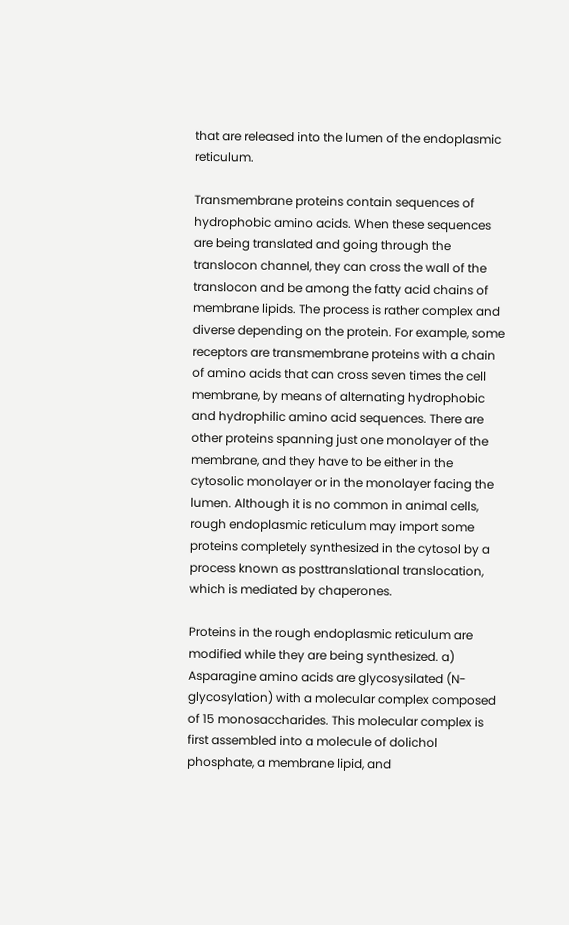that are released into the lumen of the endoplasmic reticulum.

Transmembrane proteins contain sequences of hydrophobic amino acids. When these sequences are being translated and going through the translocon channel, they can cross the wall of the translocon and be among the fatty acid chains of membrane lipids. The process is rather complex and diverse depending on the protein. For example, some receptors are transmembrane proteins with a chain of amino acids that can cross seven times the cell membrane, by means of alternating hydrophobic and hydrophilic amino acid sequences. There are other proteins spanning just one monolayer of the membrane, and they have to be either in the cytosolic monolayer or in the monolayer facing the lumen. Although it is no common in animal cells, rough endoplasmic reticulum may import some proteins completely synthesized in the cytosol by a process known as posttranslational translocation, which is mediated by chaperones.

Proteins in the rough endoplasmic reticulum are modified while they are being synthesized. a) Asparagine amino acids are glycosysilated (N-glycosylation) with a molecular complex composed of 15 monosaccharides. This molecular complex is first assembled into a molecule of dolichol phosphate, a membrane lipid, and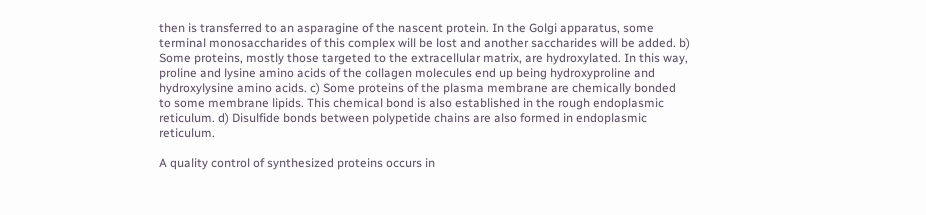then is transferred to an asparagine of the nascent protein. In the Golgi apparatus, some terminal monosaccharides of this complex will be lost and another saccharides will be added. b) Some proteins, mostly those targeted to the extracellular matrix, are hydroxylated. In this way, proline and lysine amino acids of the collagen molecules end up being hydroxyproline and hydroxylysine amino acids. c) Some proteins of the plasma membrane are chemically bonded to some membrane lipids. This chemical bond is also established in the rough endoplasmic reticulum. d) Disulfide bonds between polypetide chains are also formed in endoplasmic reticulum.

A quality control of synthesized proteins occurs in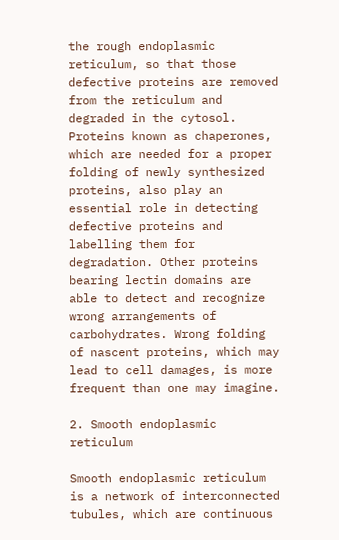the rough endoplasmic reticulum, so that those defective proteins are removed from the reticulum and degraded in the cytosol. Proteins known as chaperones, which are needed for a proper folding of newly synthesized proteins, also play an essential role in detecting defective proteins and labelling them for degradation. Other proteins bearing lectin domains are able to detect and recognize wrong arrangements of carbohydrates. Wrong folding of nascent proteins, which may lead to cell damages, is more frequent than one may imagine.

2. Smooth endoplasmic reticulum

Smooth endoplasmic reticulum is a network of interconnected tubules, which are continuous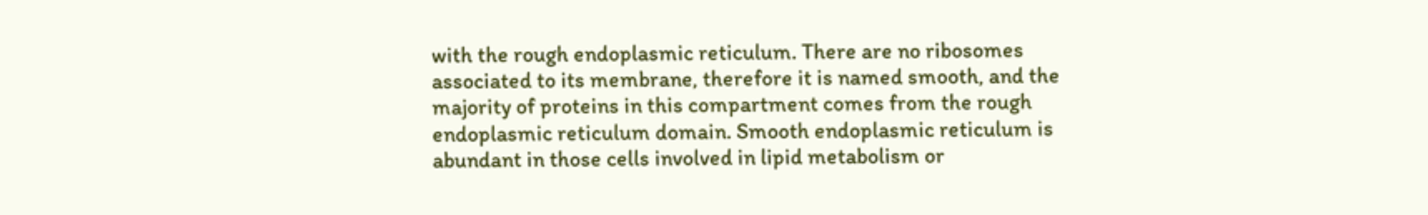with the rough endoplasmic reticulum. There are no ribosomes associated to its membrane, therefore it is named smooth, and the majority of proteins in this compartment comes from the rough endoplasmic reticulum domain. Smooth endoplasmic reticulum is abundant in those cells involved in lipid metabolism or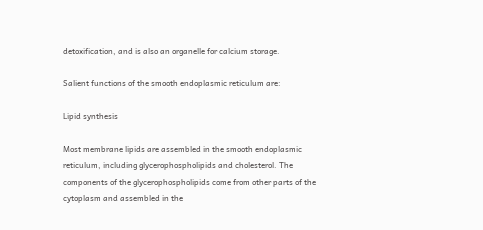detoxification, and is also an organelle for calcium storage.

Salient functions of the smooth endoplasmic reticulum are:

Lipid synthesis

Most membrane lipids are assembled in the smooth endoplasmic reticulum, including glycerophospholipids and cholesterol. The components of the glycerophospholipids come from other parts of the cytoplasm and assembled in the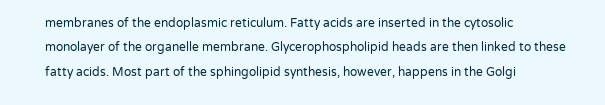membranes of the endoplasmic reticulum. Fatty acids are inserted in the cytosolic monolayer of the organelle membrane. Glycerophospholipid heads are then linked to these fatty acids. Most part of the sphingolipid synthesis, however, happens in the Golgi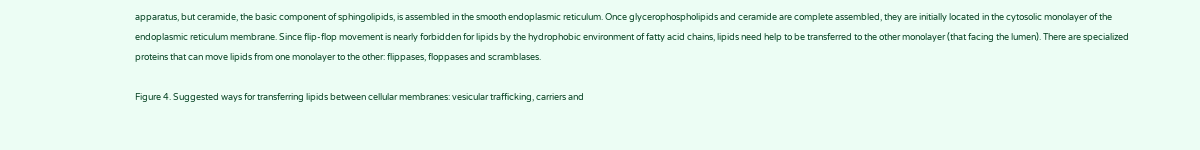apparatus, but ceramide, the basic component of sphingolipids, is assembled in the smooth endoplasmic reticulum. Once glycerophospholipids and ceramide are complete assembled, they are initially located in the cytosolic monolayer of the endoplasmic reticulum membrane. Since flip-flop movement is nearly forbidden for lipids by the hydrophobic environment of fatty acid chains, lipids need help to be transferred to the other monolayer (that facing the lumen). There are specialized proteins that can move lipids from one monolayer to the other: flippases, floppases and scramblases.

Figure 4. Suggested ways for transferring lipids between cellular membranes: vesicular trafficking, carriers and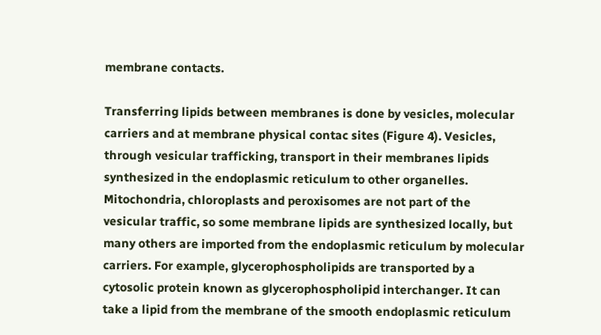membrane contacts.

Transferring lipids between membranes is done by vesicles, molecular carriers and at membrane physical contac sites (Figure 4). Vesicles, through vesicular trafficking, transport in their membranes lipids synthesized in the endoplasmic reticulum to other organelles. Mitochondria, chloroplasts and peroxisomes are not part of the vesicular traffic, so some membrane lipids are synthesized locally, but many others are imported from the endoplasmic reticulum by molecular carriers. For example, glycerophospholipids are transported by a cytosolic protein known as glycerophospholipid interchanger. It can take a lipid from the membrane of the smooth endoplasmic reticulum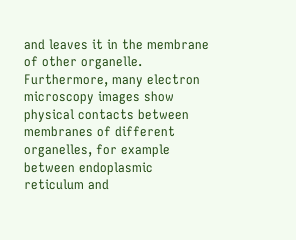and leaves it in the membrane of other organelle. Furthermore, many electron microscopy images show physical contacts between membranes of different organelles, for example between endoplasmic reticulum and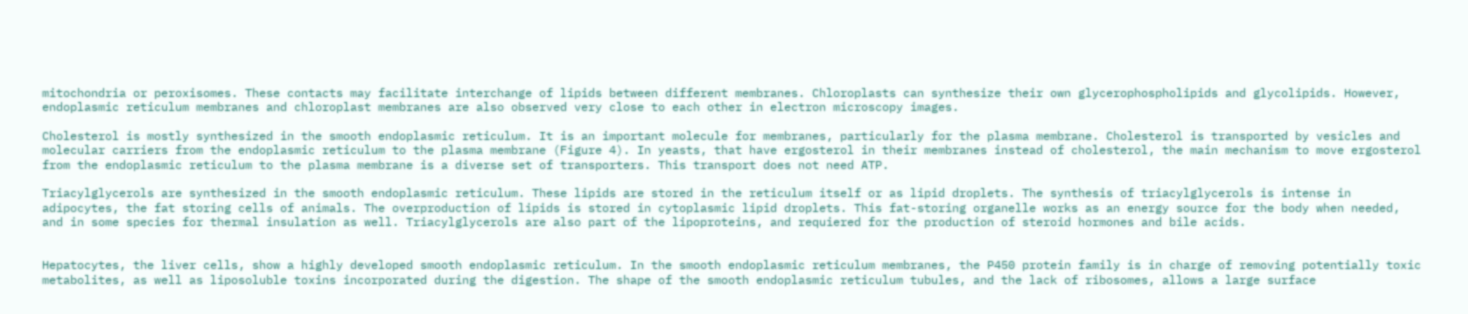mitochondria or peroxisomes. These contacts may facilitate interchange of lipids between different membranes. Chloroplasts can synthesize their own glycerophospholipids and glycolipids. However, endoplasmic reticulum membranes and chloroplast membranes are also observed very close to each other in electron microscopy images.

Cholesterol is mostly synthesized in the smooth endoplasmic reticulum. It is an important molecule for membranes, particularly for the plasma membrane. Cholesterol is transported by vesicles and molecular carriers from the endoplasmic reticulum to the plasma membrane (Figure 4). In yeasts, that have ergosterol in their membranes instead of cholesterol, the main mechanism to move ergosterol from the endoplasmic reticulum to the plasma membrane is a diverse set of transporters. This transport does not need ATP.

Triacylglycerols are synthesized in the smooth endoplasmic reticulum. These lipids are stored in the reticulum itself or as lipid droplets. The synthesis of triacylglycerols is intense in adipocytes, the fat storing cells of animals. The overproduction of lipids is stored in cytoplasmic lipid droplets. This fat-storing organelle works as an energy source for the body when needed, and in some species for thermal insulation as well. Triacylglycerols are also part of the lipoproteins, and requiered for the production of steroid hormones and bile acids.


Hepatocytes, the liver cells, show a highly developed smooth endoplasmic reticulum. In the smooth endoplasmic reticulum membranes, the P450 protein family is in charge of removing potentially toxic metabolites, as well as liposoluble toxins incorporated during the digestion. The shape of the smooth endoplasmic reticulum tubules, and the lack of ribosomes, allows a large surface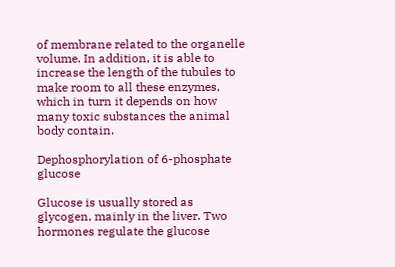of membrane related to the organelle volume. In addition, it is able to increase the length of the tubules to make room to all these enzymes, which in turn it depends on how many toxic substances the animal body contain.

Dephosphorylation of 6-phosphate glucose

Glucose is usually stored as glycogen, mainly in the liver. Two hormones regulate the glucose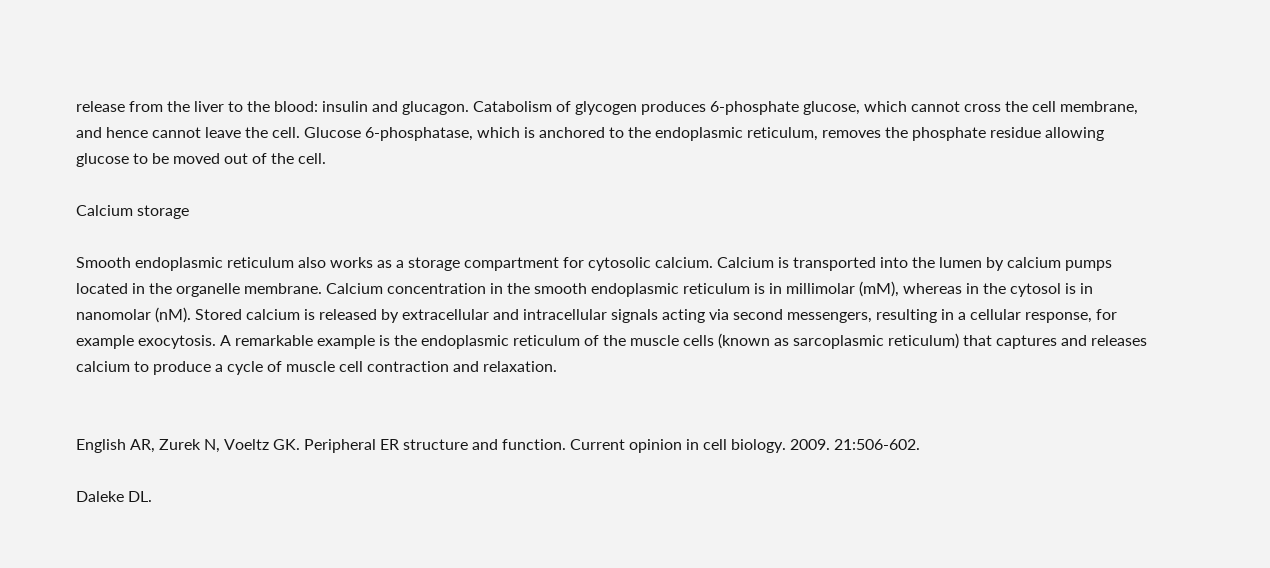release from the liver to the blood: insulin and glucagon. Catabolism of glycogen produces 6-phosphate glucose, which cannot cross the cell membrane, and hence cannot leave the cell. Glucose 6-phosphatase, which is anchored to the endoplasmic reticulum, removes the phosphate residue allowing glucose to be moved out of the cell.

Calcium storage

Smooth endoplasmic reticulum also works as a storage compartment for cytosolic calcium. Calcium is transported into the lumen by calcium pumps located in the organelle membrane. Calcium concentration in the smooth endoplasmic reticulum is in millimolar (mM), whereas in the cytosol is in nanomolar (nM). Stored calcium is released by extracellular and intracellular signals acting via second messengers, resulting in a cellular response, for example exocytosis. A remarkable example is the endoplasmic reticulum of the muscle cells (known as sarcoplasmic reticulum) that captures and releases calcium to produce a cycle of muscle cell contraction and relaxation.


English AR, Zurek N, Voeltz GK. Peripheral ER structure and function. Current opinion in cell biology. 2009. 21:506-602.

Daleke DL.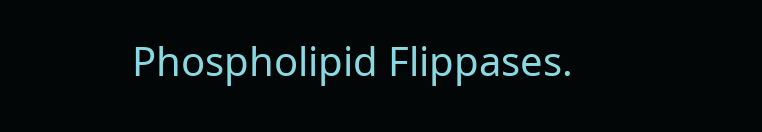Phospholipid Flippases.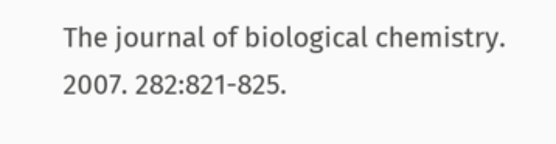The journal of biological chemistry. 2007. 282:821-825.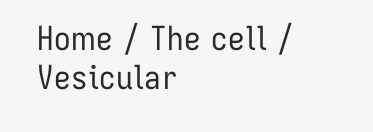Home / The cell / Vesicular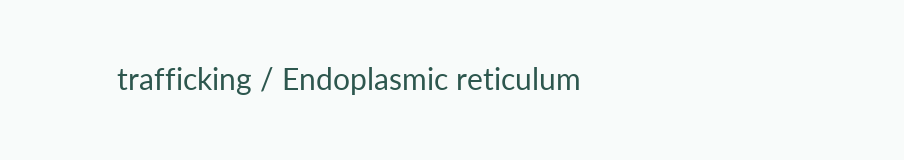trafficking / Endoplasmic reticulum